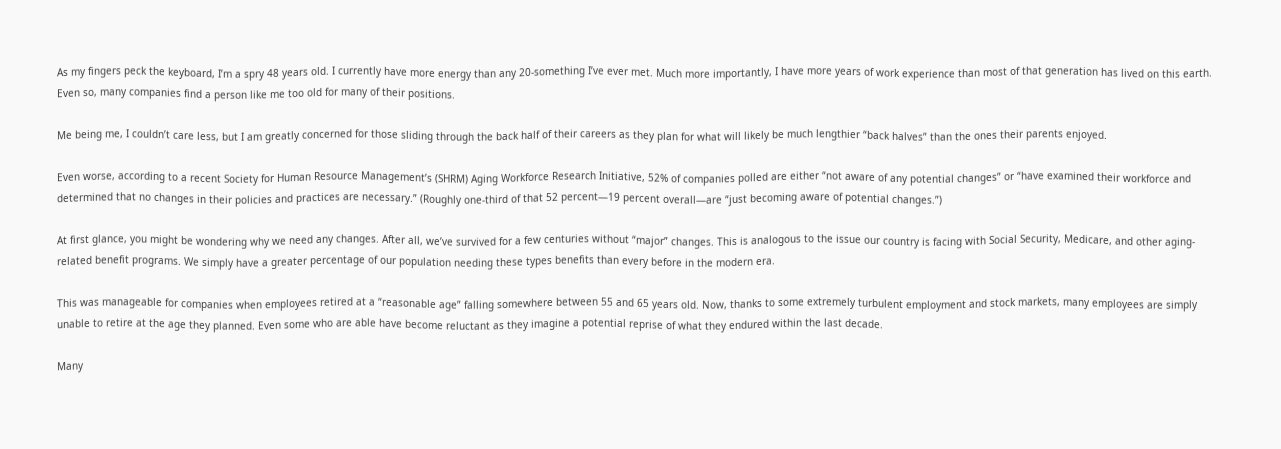As my fingers peck the keyboard, I’m a spry 48 years old. I currently have more energy than any 20-something I’ve ever met. Much more importantly, I have more years of work experience than most of that generation has lived on this earth. Even so, many companies find a person like me too old for many of their positions.

Me being me, I couldn’t care less, but I am greatly concerned for those sliding through the back half of their careers as they plan for what will likely be much lengthier “back halves” than the ones their parents enjoyed.

Even worse, according to a recent Society for Human Resource Management’s (SHRM) Aging Workforce Research Initiative, 52% of companies polled are either “not aware of any potential changes” or “have examined their workforce and determined that no changes in their policies and practices are necessary.” (Roughly one-third of that 52 percent—19 percent overall—are “just becoming aware of potential changes.”)

At first glance, you might be wondering why we need any changes. After all, we’ve survived for a few centuries without “major” changes. This is analogous to the issue our country is facing with Social Security, Medicare, and other aging-related benefit programs. We simply have a greater percentage of our population needing these types benefits than every before in the modern era.

This was manageable for companies when employees retired at a “reasonable age” falling somewhere between 55 and 65 years old. Now, thanks to some extremely turbulent employment and stock markets, many employees are simply unable to retire at the age they planned. Even some who are able have become reluctant as they imagine a potential reprise of what they endured within the last decade.

Many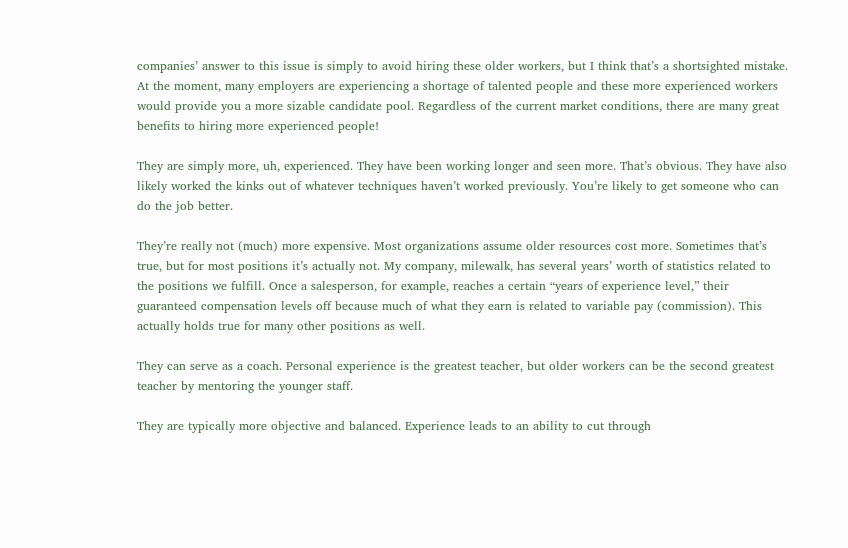companies’ answer to this issue is simply to avoid hiring these older workers, but I think that’s a shortsighted mistake. At the moment, many employers are experiencing a shortage of talented people and these more experienced workers would provide you a more sizable candidate pool. Regardless of the current market conditions, there are many great benefits to hiring more experienced people!

They are simply more, uh, experienced. They have been working longer and seen more. That’s obvious. They have also likely worked the kinks out of whatever techniques haven’t worked previously. You’re likely to get someone who can do the job better.

They’re really not (much) more expensive. Most organizations assume older resources cost more. Sometimes that’s true, but for most positions it’s actually not. My company, milewalk, has several years’ worth of statistics related to the positions we fulfill. Once a salesperson, for example, reaches a certain “years of experience level,” their guaranteed compensation levels off because much of what they earn is related to variable pay (commission). This actually holds true for many other positions as well.

They can serve as a coach. Personal experience is the greatest teacher, but older workers can be the second greatest teacher by mentoring the younger staff.

They are typically more objective and balanced. Experience leads to an ability to cut through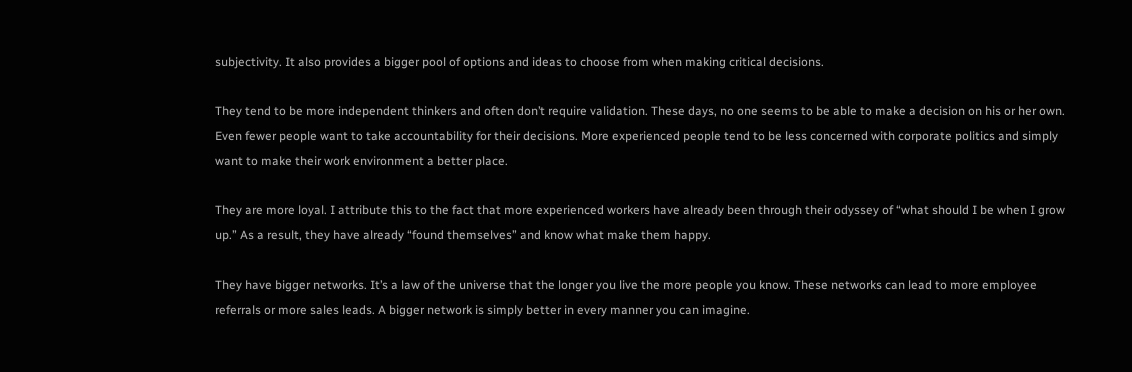subjectivity. It also provides a bigger pool of options and ideas to choose from when making critical decisions.

They tend to be more independent thinkers and often don’t require validation. These days, no one seems to be able to make a decision on his or her own. Even fewer people want to take accountability for their decisions. More experienced people tend to be less concerned with corporate politics and simply want to make their work environment a better place.

They are more loyal. I attribute this to the fact that more experienced workers have already been through their odyssey of “what should I be when I grow up.” As a result, they have already “found themselves” and know what make them happy.

They have bigger networks. It’s a law of the universe that the longer you live the more people you know. These networks can lead to more employee referrals or more sales leads. A bigger network is simply better in every manner you can imagine.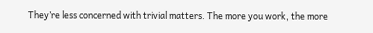They’re less concerned with trivial matters. The more you work, the more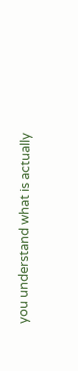you understand what is actually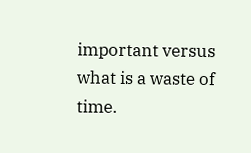important versus what is a waste of time.